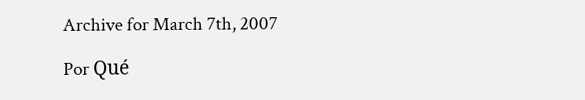Archive for March 7th, 2007

Por Qué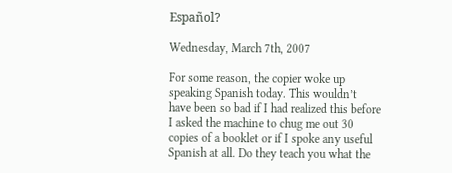Español?

Wednesday, March 7th, 2007

For some reason, the copier woke up speaking Spanish today. This wouldn’t have been so bad if I had realized this before I asked the machine to chug me out 30 copies of a booklet or if I spoke any useful Spanish at all. Do they teach you what the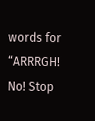words for “ARRRGH! No! Stop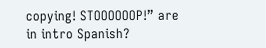copying! STOOOOOOP!” are in intro Spanish?